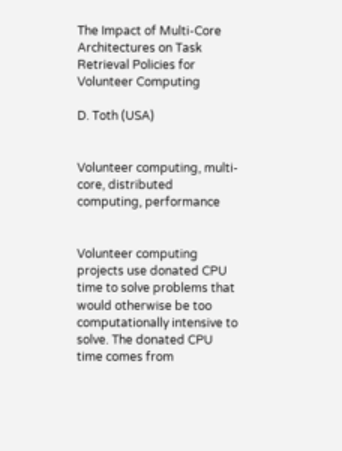The Impact of Multi-Core Architectures on Task Retrieval Policies for Volunteer Computing

D. Toth (USA)


Volunteer computing, multi-core, distributed computing, performance


Volunteer computing projects use donated CPU time to solve problems that would otherwise be too computationally intensive to solve. The donated CPU time comes from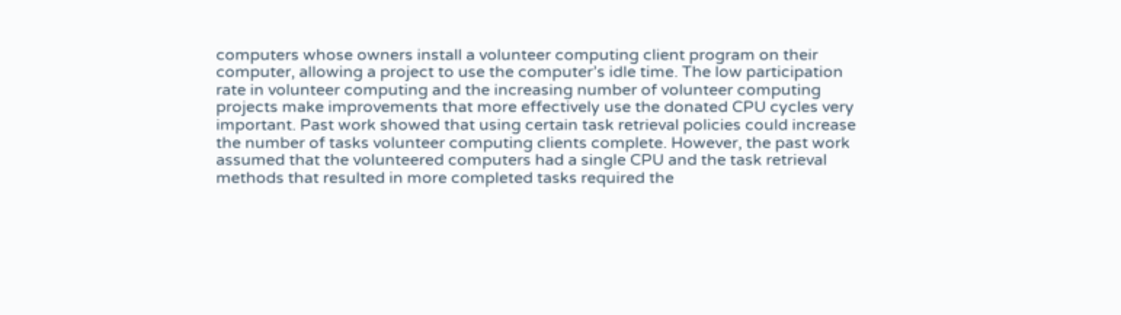computers whose owners install a volunteer computing client program on their computer, allowing a project to use the computer’s idle time. The low participation rate in volunteer computing and the increasing number of volunteer computing projects make improvements that more effectively use the donated CPU cycles very important. Past work showed that using certain task retrieval policies could increase the number of tasks volunteer computing clients complete. However, the past work assumed that the volunteered computers had a single CPU and the task retrieval methods that resulted in more completed tasks required the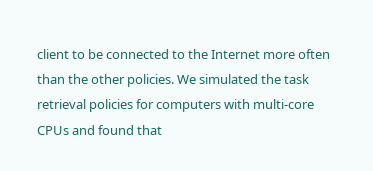client to be connected to the Internet more often than the other policies. We simulated the task retrieval policies for computers with multi-core CPUs and found that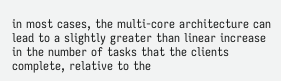in most cases, the multi-core architecture can lead to a slightly greater than linear increase in the number of tasks that the clients complete, relative to the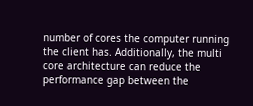number of cores the computer running the client has. Additionally, the multi core architecture can reduce the performance gap between the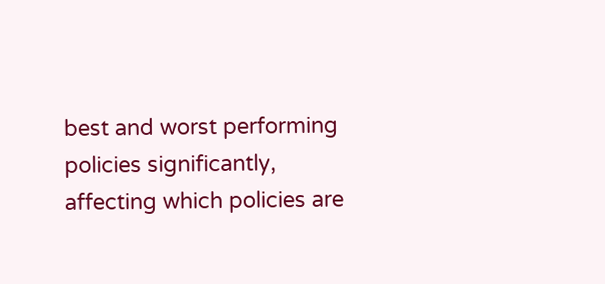best and worst performing policies significantly, affecting which policies are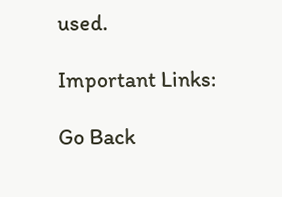used.

Important Links:

Go Back